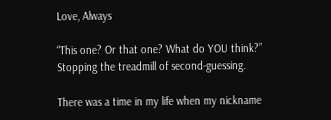Love, Always

“This one? Or that one? What do YOU think?” Stopping the treadmill of second-guessing.

There was a time in my life when my nickname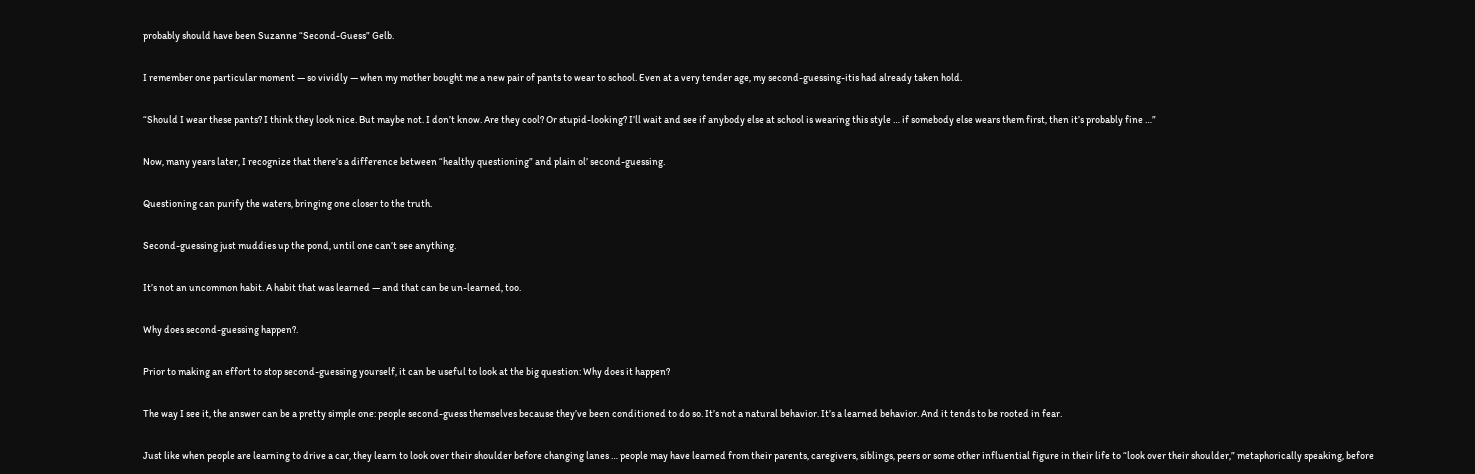probably should have been Suzanne “Second-Guess” Gelb.

I remember one particular moment — so vividly — when my mother bought me a new pair of pants to wear to school. Even at a very tender age, my second-guessing-itis had already taken hold.

“Should I wear these pants? I think they look nice. But maybe not. I don’t know. Are they cool? Or stupid-looking? I’ll wait and see if anybody else at school is wearing this style … if somebody else wears them first, then it’s probably fine …”

Now, many years later, I recognize that there’s a difference between “healthy questioning” and plain ol’ second-guessing.

Questioning can purify the waters, bringing one closer to the truth.

Second-guessing just muddies up the pond, until one can’t see anything.

It’s not an uncommon habit. A habit that was learned — and that can be un-learned, too.

Why does second-guessing happen?.

Prior to making an effort to stop second-guessing yourself, it can be useful to look at the big question: Why does it happen?

The way I see it, the answer can be a pretty simple one: people second-guess themselves because they’ve been conditioned to do so. It’s not a natural behavior. It’s a learned behavior. And it tends to be rooted in fear.

Just like when people are learning to drive a car, they learn to look over their shoulder before changing lanes … people may have learned from their parents, caregivers, siblings, peers or some other influential figure in their life to “look over their shoulder,” metaphorically speaking, before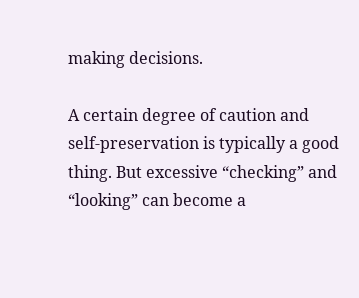making decisions.

A certain degree of caution and self-preservation is typically a good thing. But excessive “checking” and “looking” can become a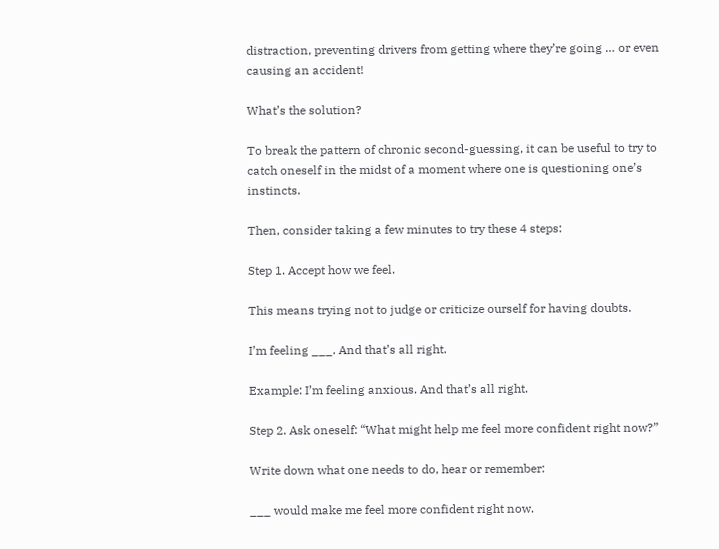distraction, preventing drivers from getting where they’re going … or even causing an accident!

What’s the solution?

To break the pattern of chronic second-guessing, it can be useful to try to catch oneself in the midst of a moment where one is questioning one’s instincts.

Then, consider taking a few minutes to try these 4 steps:

Step 1. Accept how we feel.

This means trying not to judge or criticize ourself for having doubts.

I’m feeling ___. And that’s all right.

Example: I’m feeling anxious. And that’s all right.

Step 2. Ask oneself: “What might help me feel more confident right now?”

Write down what one needs to do, hear or remember:

___ would make me feel more confident right now.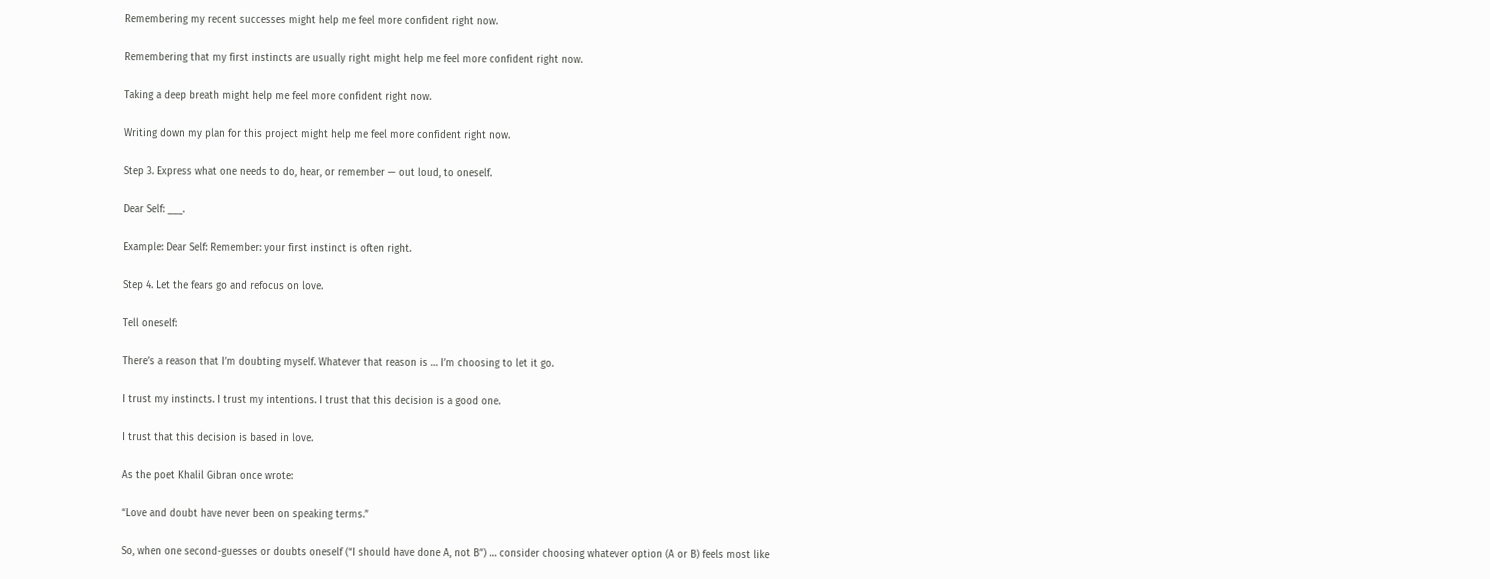Remembering my recent successes might help me feel more confident right now.

Remembering that my first instincts are usually right might help me feel more confident right now.

Taking a deep breath might help me feel more confident right now.

Writing down my plan for this project might help me feel more confident right now.

Step 3. Express what one needs to do, hear, or remember — out loud, to oneself.

Dear Self: ___.

Example: Dear Self: Remember: your first instinct is often right.

Step 4. Let the fears go and refocus on love.

Tell oneself:

There’s a reason that I’m doubting myself. Whatever that reason is … I’m choosing to let it go.

I trust my instincts. I trust my intentions. I trust that this decision is a good one.

I trust that this decision is based in love.

As the poet Khalil Gibran once wrote:

“Love and doubt have never been on speaking terms.”

So, when one second-guesses or doubts oneself (“I should have done A, not B”) … consider choosing whatever option (A or B) feels most like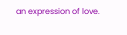an expression of love.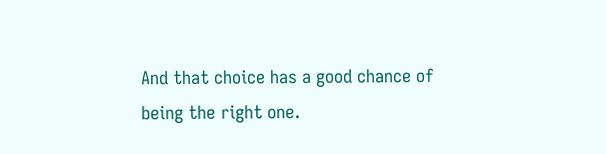And that choice has a good chance of being the right one.